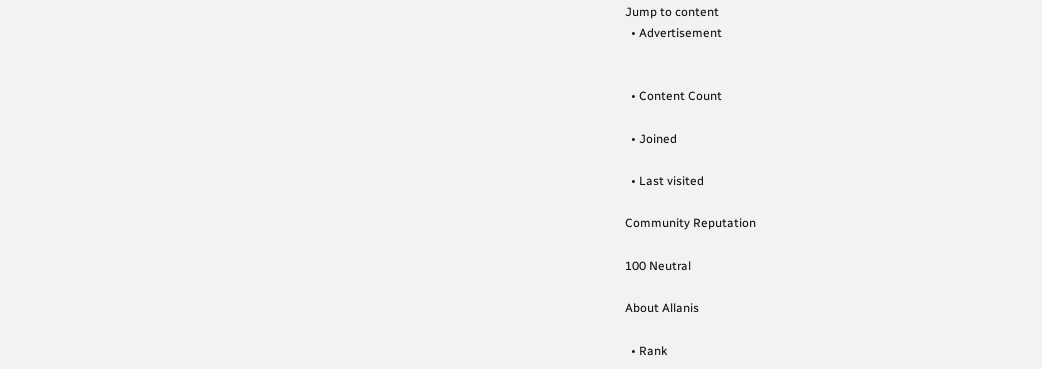Jump to content
  • Advertisement


  • Content Count

  • Joined

  • Last visited

Community Reputation

100 Neutral

About Allanis

  • Rank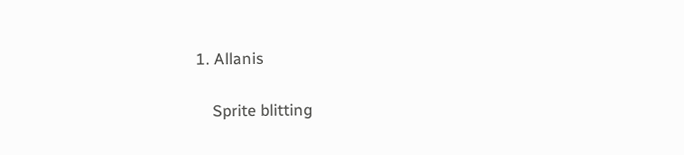1. Allanis

    Sprite blitting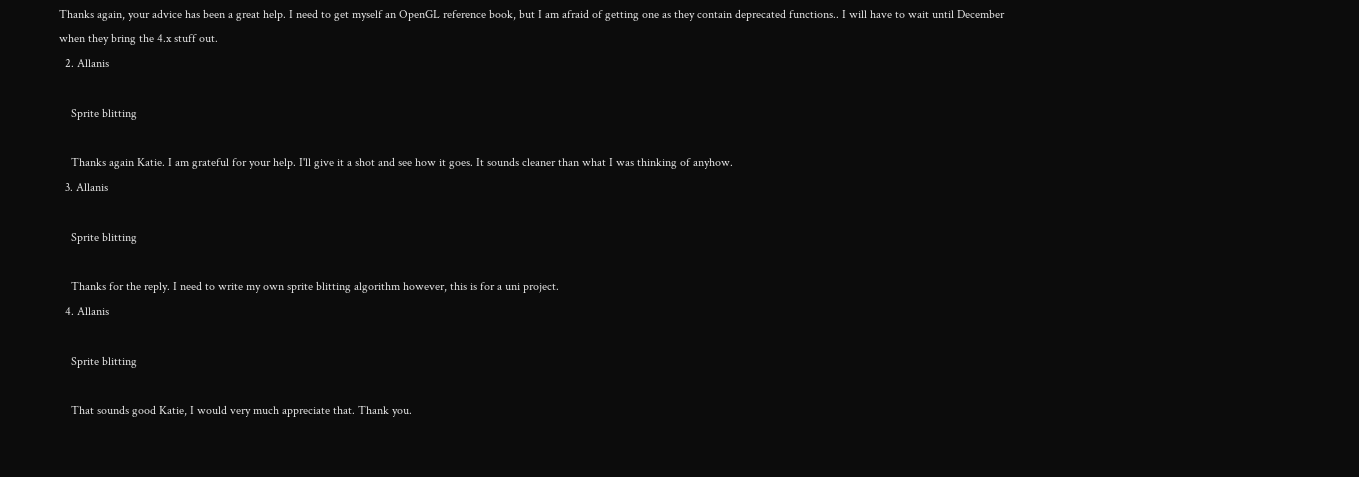Thanks again, your advice has been a great help. I need to get myself an OpenGL reference book, but I am afraid of getting one as they contain deprecated functions.. I will have to wait until December when they bring the 4.x stuff out.
  2. Allanis

    Sprite blitting

    Thanks again Katie. I am grateful for your help. I'll give it a shot and see how it goes. It sounds cleaner than what I was thinking of anyhow.
  3. Allanis

    Sprite blitting

    Thanks for the reply. I need to write my own sprite blitting algorithm however, this is for a uni project.
  4. Allanis

    Sprite blitting

    That sounds good Katie, I would very much appreciate that. Thank you.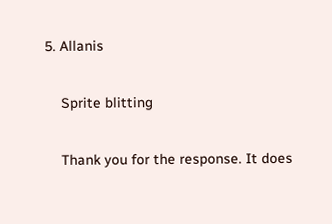5. Allanis

    Sprite blitting

    Thank you for the response. It does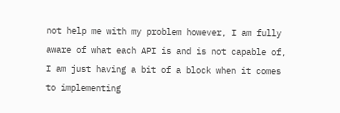not help me with my problem however, I am fully aware of what each API is and is not capable of, I am just having a bit of a block when it comes to implementing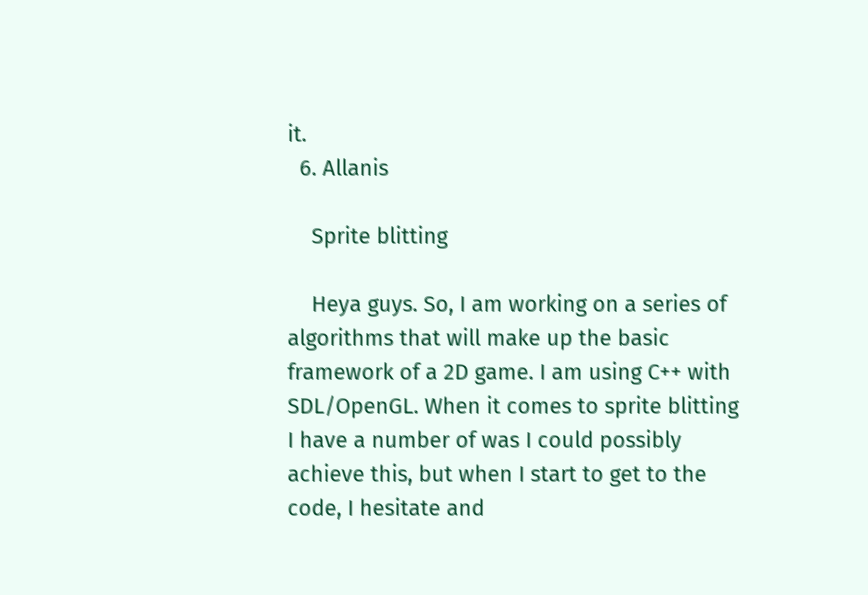it.
  6. Allanis

    Sprite blitting

    Heya guys. So, I am working on a series of algorithms that will make up the basic framework of a 2D game. I am using C++ with SDL/OpenGL. When it comes to sprite blitting I have a number of was I could possibly achieve this, but when I start to get to the code, I hesitate and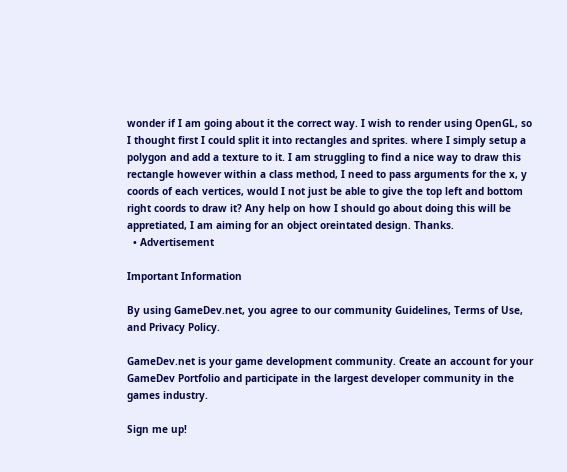wonder if I am going about it the correct way. I wish to render using OpenGL, so I thought first I could split it into rectangles and sprites. where I simply setup a polygon and add a texture to it. I am struggling to find a nice way to draw this rectangle however within a class method, I need to pass arguments for the x, y coords of each vertices, would I not just be able to give the top left and bottom right coords to draw it? Any help on how I should go about doing this will be appretiated, I am aiming for an object oreintated design. Thanks.
  • Advertisement

Important Information

By using GameDev.net, you agree to our community Guidelines, Terms of Use, and Privacy Policy.

GameDev.net is your game development community. Create an account for your GameDev Portfolio and participate in the largest developer community in the games industry.

Sign me up!